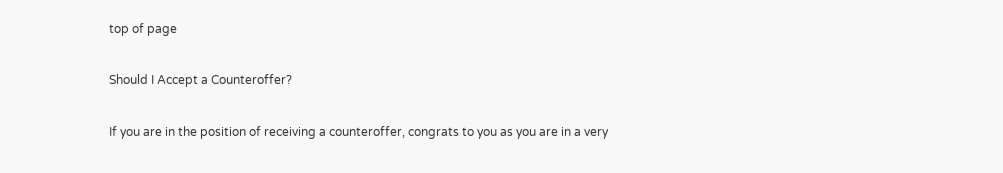top of page

Should I Accept a Counteroffer?

If you are in the position of receiving a counteroffer, congrats to you as you are in a very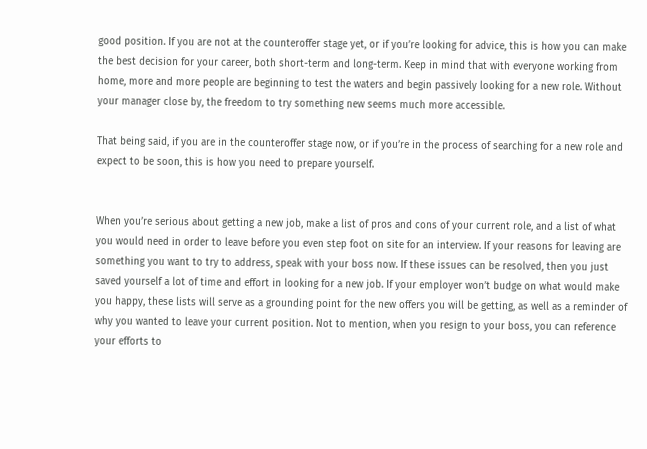good position. If you are not at the counteroffer stage yet, or if you’re looking for advice, this is how you can make the best decision for your career, both short-term and long-term. Keep in mind that with everyone working from home, more and more people are beginning to test the waters and begin passively looking for a new role. Without your manager close by, the freedom to try something new seems much more accessible.

That being said, if you are in the counteroffer stage now, or if you’re in the process of searching for a new role and expect to be soon, this is how you need to prepare yourself.


When you’re serious about getting a new job, make a list of pros and cons of your current role, and a list of what you would need in order to leave before you even step foot on site for an interview. If your reasons for leaving are something you want to try to address, speak with your boss now. If these issues can be resolved, then you just saved yourself a lot of time and effort in looking for a new job. If your employer won’t budge on what would make you happy, these lists will serve as a grounding point for the new offers you will be getting, as well as a reminder of why you wanted to leave your current position. Not to mention, when you resign to your boss, you can reference your efforts to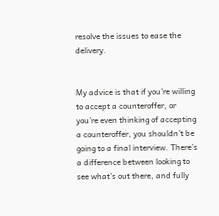resolve the issues to ease the delivery.


My advice is that if you’re willing to accept a counteroffer, or you’re even thinking of accepting a counteroffer, you shouldn’t be going to a final interview. There’s a difference between looking to see what’s out there, and fully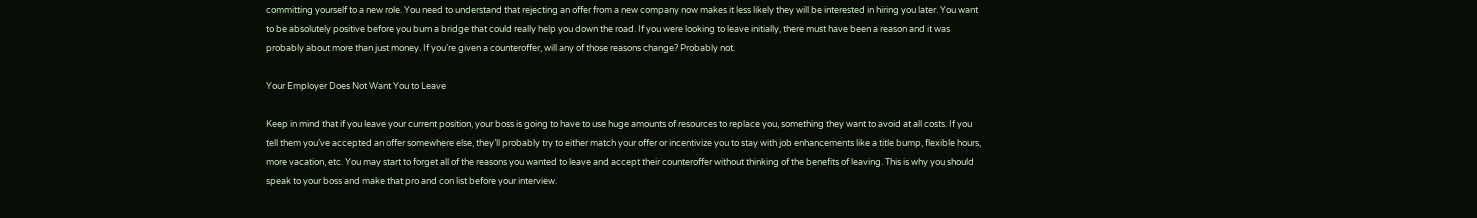committing yourself to a new role. You need to understand that rejecting an offer from a new company now makes it less likely they will be interested in hiring you later. You want to be absolutely positive before you burn a bridge that could really help you down the road. If you were looking to leave initially, there must have been a reason and it was probably about more than just money. If you’re given a counteroffer, will any of those reasons change? Probably not.

Your Employer Does Not Want You to Leave

Keep in mind that if you leave your current position, your boss is going to have to use huge amounts of resources to replace you, something they want to avoid at all costs. If you tell them you’ve accepted an offer somewhere else, they’ll probably try to either match your offer or incentivize you to stay with job enhancements like a title bump, flexible hours, more vacation, etc. You may start to forget all of the reasons you wanted to leave and accept their counteroffer without thinking of the benefits of leaving. This is why you should speak to your boss and make that pro and con list before your interview.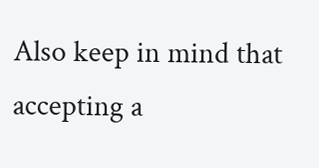Also keep in mind that accepting a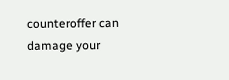counteroffer can damage your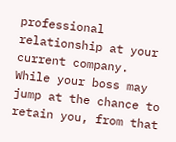professional relationship at your current company. While your boss may jump at the chance to retain you, from that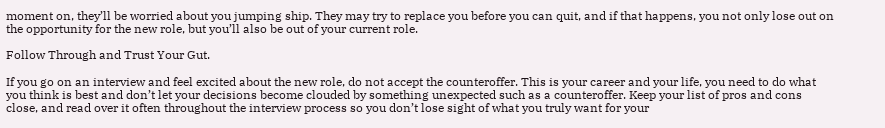moment on, they’ll be worried about you jumping ship. They may try to replace you before you can quit, and if that happens, you not only lose out on the opportunity for the new role, but you’ll also be out of your current role.

Follow Through and Trust Your Gut.

If you go on an interview and feel excited about the new role, do not accept the counteroffer. This is your career and your life, you need to do what you think is best and don’t let your decisions become clouded by something unexpected such as a counteroffer. Keep your list of pros and cons close, and read over it often throughout the interview process so you don’t lose sight of what you truly want for your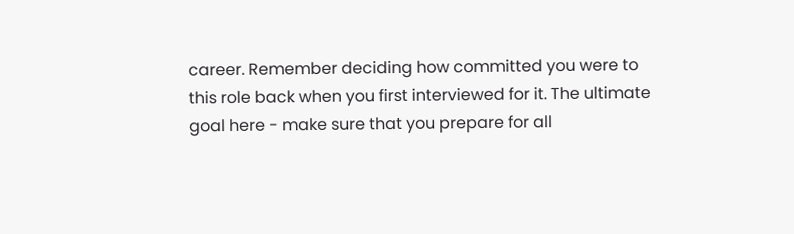career. Remember deciding how committed you were to this role back when you first interviewed for it. The ultimate goal here - make sure that you prepare for all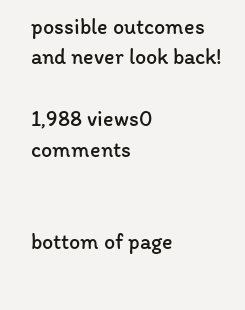possible outcomes and never look back!

1,988 views0 comments


bottom of page